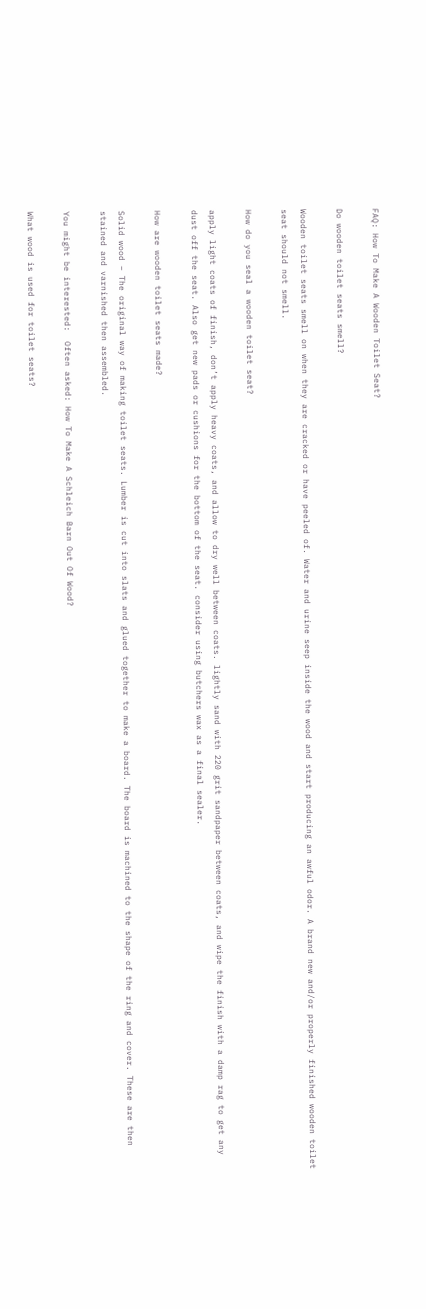FAQ: How To Make A Wooden Toilet Seat?

Do wooden toilet seats smell?

Wooden toilet seats smell on when they are cracked or have peeled of. Water and urine seep inside the wood and start producing an awful odor. A brand new and/or properly finished wooden toilet seat should not smell.

How do you seal a wooden toilet seat?

apply light coats of finish, don’t apply heavy coats, and allow to dry well between coats. lightly sand with 220 grit sandpaper between coats, and wipe the finish with a damp rag to get any dust off the seat. Also get new pads or cushions for the bottom of the seat. consider using butchers wax as a final sealer.

How are wooden toilet seats made?

Solid wood – The original way of making toilet seats. Lumber is cut into slats and glued together to make a board. The board is machined to the shape of the ring and cover. These are then stained and varnished then assembled.

You might be interested:  Often asked: How To Make A Schleich Barn Out Of Wood?

What wood is used for toilet seats?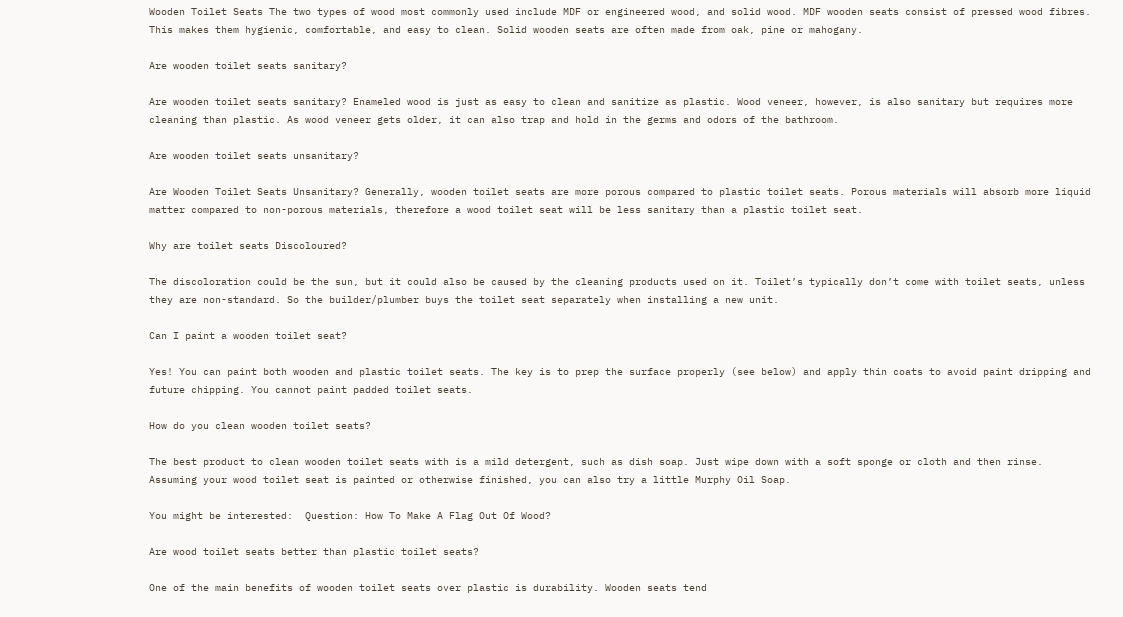Wooden Toilet Seats The two types of wood most commonly used include MDF or engineered wood, and solid wood. MDF wooden seats consist of pressed wood fibres. This makes them hygienic, comfortable, and easy to clean. Solid wooden seats are often made from oak, pine or mahogany.

Are wooden toilet seats sanitary?

Are wooden toilet seats sanitary? Enameled wood is just as easy to clean and sanitize as plastic. Wood veneer, however, is also sanitary but requires more cleaning than plastic. As wood veneer gets older, it can also trap and hold in the germs and odors of the bathroom.

Are wooden toilet seats unsanitary?

Are Wooden Toilet Seats Unsanitary? Generally, wooden toilet seats are more porous compared to plastic toilet seats. Porous materials will absorb more liquid matter compared to non-porous materials, therefore a wood toilet seat will be less sanitary than a plastic toilet seat.

Why are toilet seats Discoloured?

The discoloration could be the sun, but it could also be caused by the cleaning products used on it. Toilet’s typically don’t come with toilet seats, unless they are non-standard. So the builder/plumber buys the toilet seat separately when installing a new unit.

Can I paint a wooden toilet seat?

Yes! You can paint both wooden and plastic toilet seats. The key is to prep the surface properly (see below) and apply thin coats to avoid paint dripping and future chipping. You cannot paint padded toilet seats.

How do you clean wooden toilet seats?

The best product to clean wooden toilet seats with is a mild detergent, such as dish soap. Just wipe down with a soft sponge or cloth and then rinse. Assuming your wood toilet seat is painted or otherwise finished, you can also try a little Murphy Oil Soap.

You might be interested:  Question: How To Make A Flag Out Of Wood?

Are wood toilet seats better than plastic toilet seats?

One of the main benefits of wooden toilet seats over plastic is durability. Wooden seats tend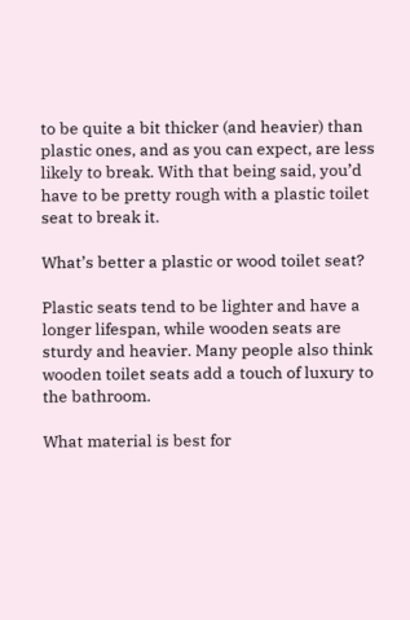to be quite a bit thicker (and heavier) than plastic ones, and as you can expect, are less likely to break. With that being said, you’d have to be pretty rough with a plastic toilet seat to break it.

What’s better a plastic or wood toilet seat?

Plastic seats tend to be lighter and have a longer lifespan, while wooden seats are sturdy and heavier. Many people also think wooden toilet seats add a touch of luxury to the bathroom.

What material is best for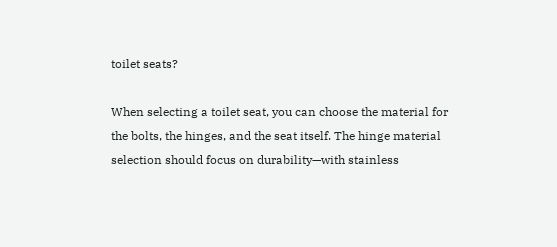toilet seats?

When selecting a toilet seat, you can choose the material for the bolts, the hinges, and the seat itself. The hinge material selection should focus on durability—with stainless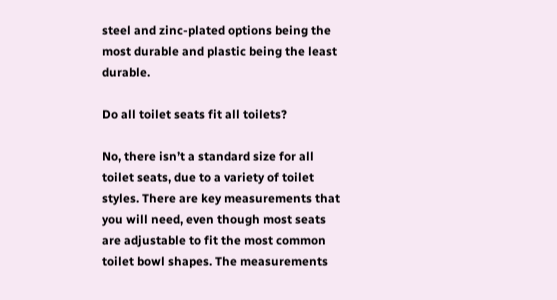steel and zinc-plated options being the most durable and plastic being the least durable.

Do all toilet seats fit all toilets?

No, there isn’t a standard size for all toilet seats, due to a variety of toilet styles. There are key measurements that you will need, even though most seats are adjustable to fit the most common toilet bowl shapes. The measurements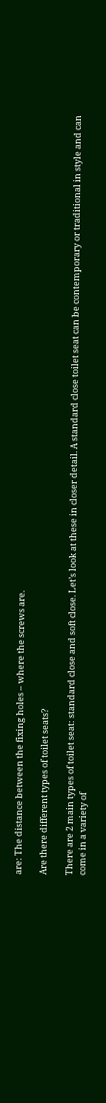are: The distance between the fixing holes – where the screws are.

Are there different types of toilet seats?

There are 2 main types of toilet seat: standard close and soft close. Let’s look at these in closer detail. A standard close toilet seat can be contemporary or traditional in style and can come in a variety of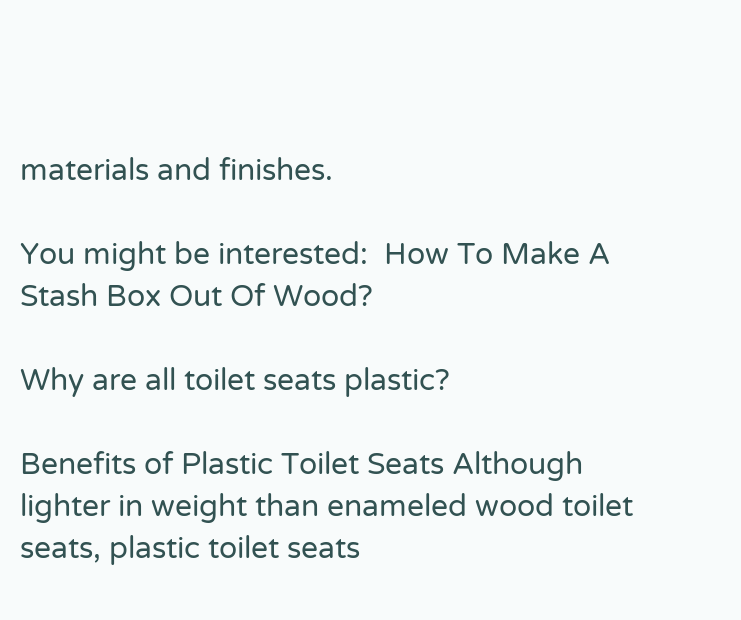materials and finishes.

You might be interested:  How To Make A Stash Box Out Of Wood?

Why are all toilet seats plastic?

Benefits of Plastic Toilet Seats Although lighter in weight than enameled wood toilet seats, plastic toilet seats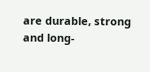are durable, strong and long-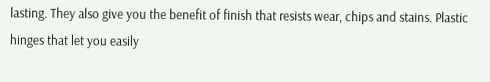lasting. They also give you the benefit of finish that resists wear, chips and stains. Plastic hinges that let you easily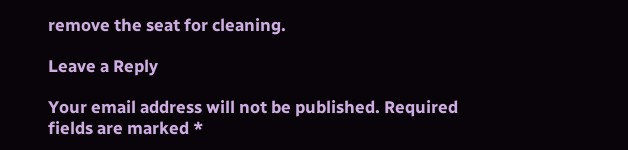remove the seat for cleaning.

Leave a Reply

Your email address will not be published. Required fields are marked *